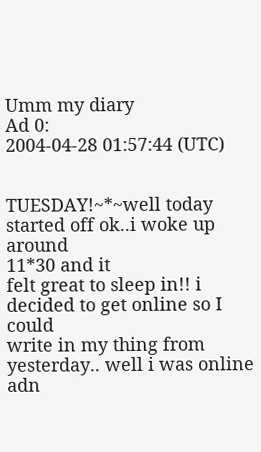Umm my diary
Ad 0:
2004-04-28 01:57:44 (UTC)


TUESDAY!~*~well today started off ok..i woke up around
11*30 and it
felt great to sleep in!! i decided to get online so I could
write in my thing from yesterday.. well i was online adn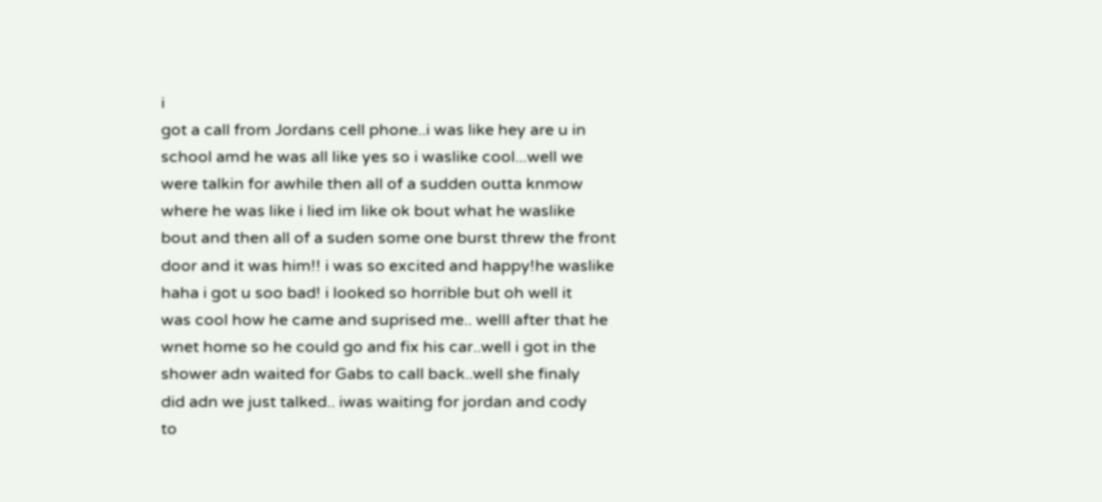i
got a call from Jordans cell phone..i was like hey are u in
school amd he was all like yes so i waslike cool...well we
were talkin for awhile then all of a sudden outta knmow
where he was like i lied im like ok bout what he waslike
bout and then all of a suden some one burst threw the front
door and it was him!! i was so excited and happy!he waslike
haha i got u soo bad! i looked so horrible but oh well it
was cool how he came and suprised me.. welll after that he
wnet home so he could go and fix his car..well i got in the
shower adn waited for Gabs to call back..well she finaly
did adn we just talked.. iwas waiting for jordan and cody
to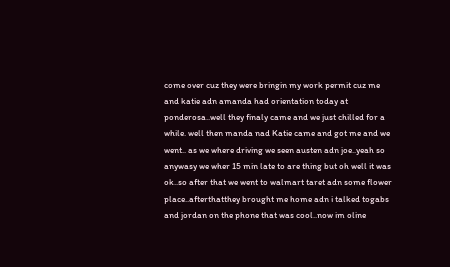come over cuz they were bringin my work permit cuz me
and katie adn amanda had orientation today at
ponderosa..well they finaly came and we just chilled for a
while. well then manda nad Katie came and got me and we
went.. as we where driving we seen austen adn joe..yeah so
anywasy we wher 15 min late to are thing but oh well it was
ok..so after that we went to walmart taret adn some flower
place..afterthatthey brought me home adn i talked togabs
and jordan on the phone that was cool..now im oline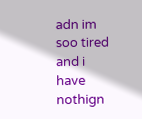adn im
soo tired and i have nothign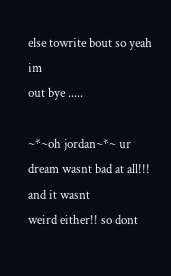else towrite bout so yeah im
out bye .....

~*~oh jordan~*~ ur dream wasnt bad at all!!! and it wasnt
weird either!! so dont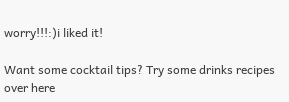worry!!!:)i liked it!

Want some cocktail tips? Try some drinks recipes over here